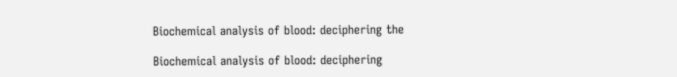Biochemical analysis of blood: deciphering the

Biochemical analysis of blood: deciphering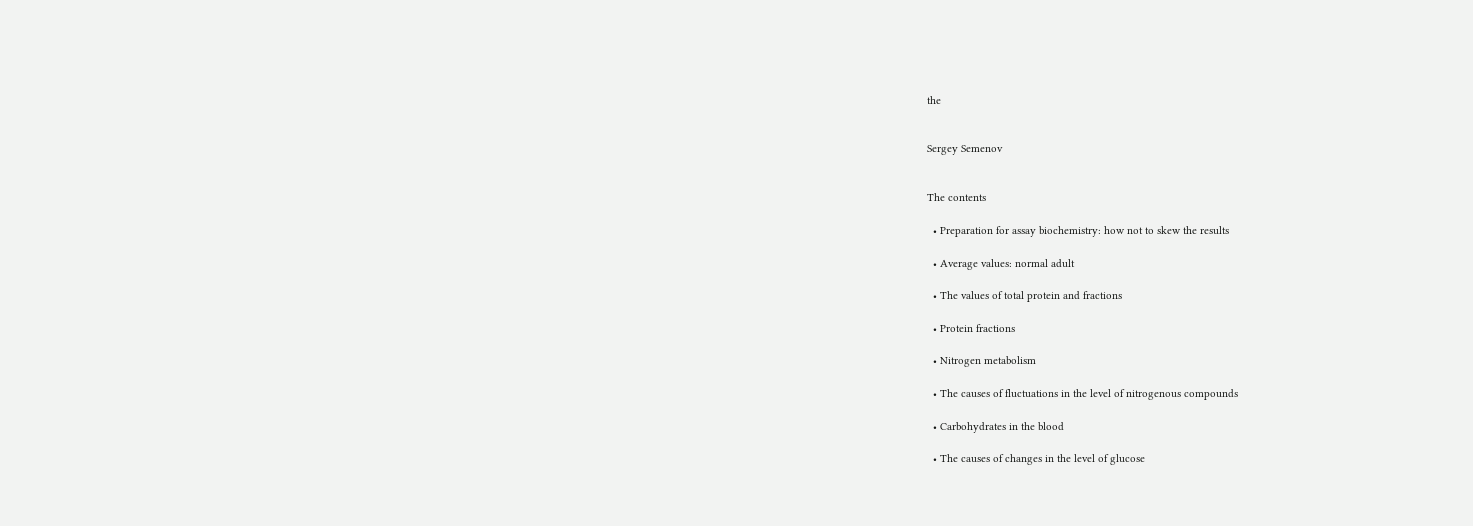the


Sergey Semenov


The contents

  • Preparation for assay biochemistry: how not to skew the results

  • Average values: normal adult

  • The values of total protein and fractions

  • Protein fractions

  • Nitrogen metabolism

  • The causes of fluctuations in the level of nitrogenous compounds

  • Carbohydrates in the blood

  • The causes of changes in the level of glucose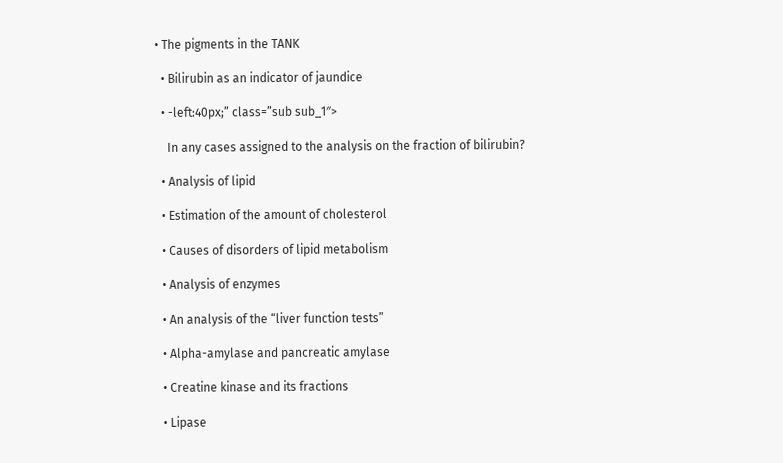• The pigments in the TANK

  • Bilirubin as an indicator of jaundice

  • -left:40px;” class=”sub sub_1″>

    In any cases assigned to the analysis on the fraction of bilirubin?

  • Analysis of lipid

  • Estimation of the amount of cholesterol

  • Causes of disorders of lipid metabolism

  • Analysis of enzymes

  • An analysis of the “liver function tests”

  • Alpha-amylase and pancreatic amylase

  • Creatine kinase and its fractions

  • Lipase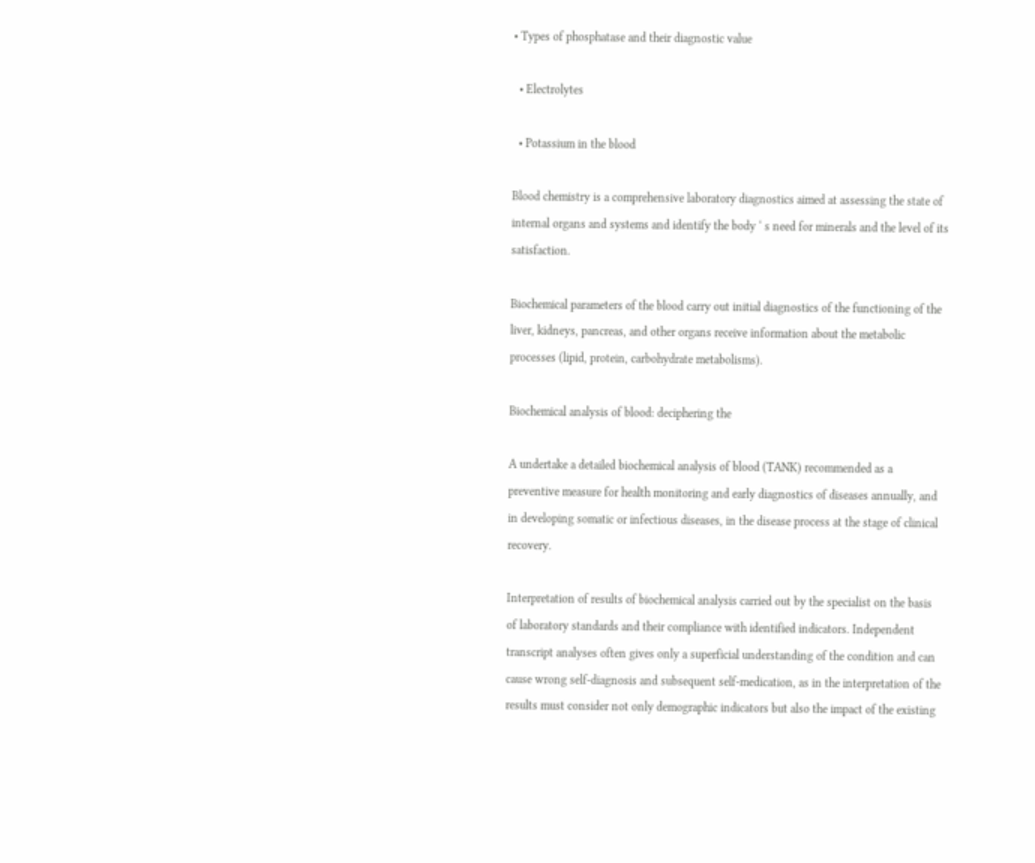• Types of phosphatase and their diagnostic value

  • Electrolytes

  • Potassium in the blood

Blood chemistry is a comprehensive laboratory diagnostics aimed at assessing the state of internal organs and systems and identify the body ‘ s need for minerals and the level of its satisfaction.

Biochemical parameters of the blood carry out initial diagnostics of the functioning of the liver, kidneys, pancreas, and other organs receive information about the metabolic processes (lipid, protein, carbohydrate metabolisms).

Biochemical analysis of blood: deciphering the

A undertake a detailed biochemical analysis of blood (TANK) recommended as a preventive measure for health monitoring and early diagnostics of diseases annually, and in developing somatic or infectious diseases, in the disease process at the stage of clinical recovery.

Interpretation of results of biochemical analysis carried out by the specialist on the basis of laboratory standards and their compliance with identified indicators. Independent transcript analyses often gives only a superficial understanding of the condition and can cause wrong self-diagnosis and subsequent self-medication, as in the interpretation of the results must consider not only demographic indicators but also the impact of the existing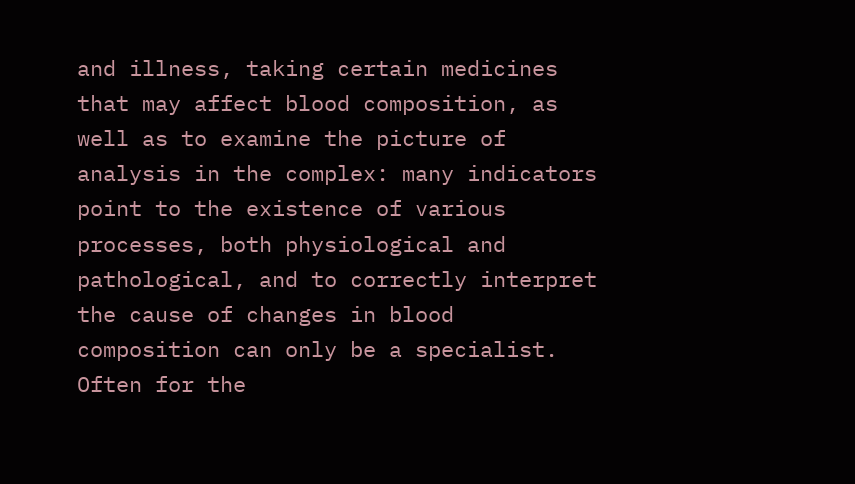and illness, taking certain medicines that may affect blood composition, as well as to examine the picture of analysis in the complex: many indicators point to the existence of various processes, both physiological and pathological, and to correctly interpret the cause of changes in blood composition can only be a specialist. Often for the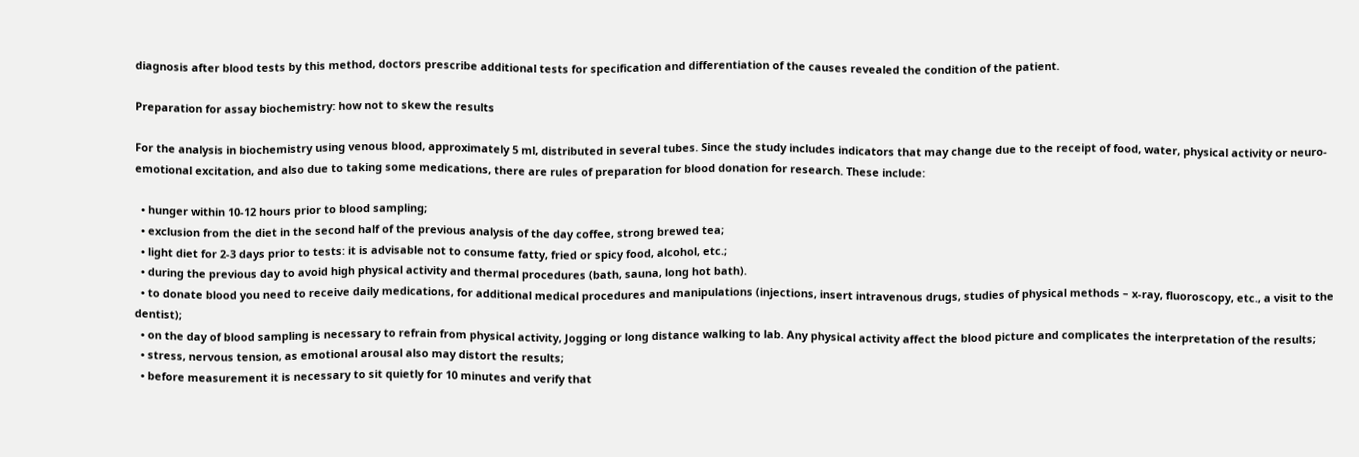diagnosis after blood tests by this method, doctors prescribe additional tests for specification and differentiation of the causes revealed the condition of the patient.

Preparation for assay biochemistry: how not to skew the results

For the analysis in biochemistry using venous blood, approximately 5 ml, distributed in several tubes. Since the study includes indicators that may change due to the receipt of food, water, physical activity or neuro-emotional excitation, and also due to taking some medications, there are rules of preparation for blood donation for research. These include:

  • hunger within 10-12 hours prior to blood sampling;
  • exclusion from the diet in the second half of the previous analysis of the day coffee, strong brewed tea;
  • light diet for 2-3 days prior to tests: it is advisable not to consume fatty, fried or spicy food, alcohol, etc.;
  • during the previous day to avoid high physical activity and thermal procedures (bath, sauna, long hot bath).
  • to donate blood you need to receive daily medications, for additional medical procedures and manipulations (injections, insert intravenous drugs, studies of physical methods – x-ray, fluoroscopy, etc., a visit to the dentist);
  • on the day of blood sampling is necessary to refrain from physical activity, Jogging or long distance walking to lab. Any physical activity affect the blood picture and complicates the interpretation of the results;
  • stress, nervous tension, as emotional arousal also may distort the results;
  • before measurement it is necessary to sit quietly for 10 minutes and verify that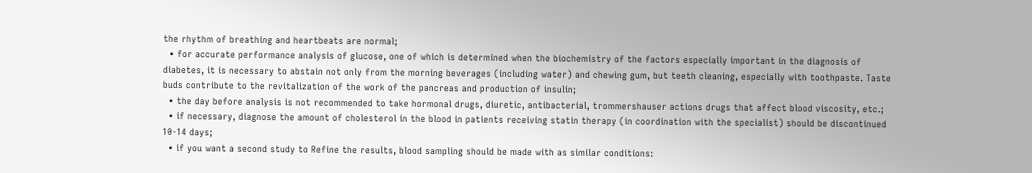the rhythm of breathing and heartbeats are normal;
  • for accurate performance analysis of glucose, one of which is determined when the biochemistry of the factors especially important in the diagnosis of diabetes, it is necessary to abstain not only from the morning beverages (including water) and chewing gum, but teeth cleaning, especially with toothpaste. Taste buds contribute to the revitalization of the work of the pancreas and production of insulin;
  • the day before analysis is not recommended to take hormonal drugs, diuretic, antibacterial, trommershauser actions drugs that affect blood viscosity, etc.;
  • if necessary, diagnose the amount of cholesterol in the blood in patients receiving statin therapy (in coordination with the specialist) should be discontinued 10-14 days;
  • if you want a second study to Refine the results, blood sampling should be made with as similar conditions: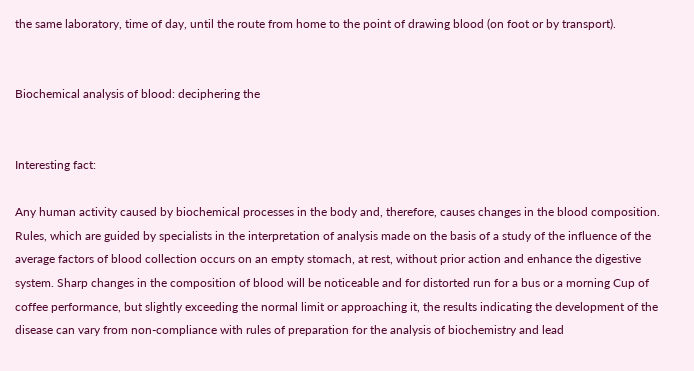the same laboratory, time of day, until the route from home to the point of drawing blood (on foot or by transport).


Biochemical analysis of blood: deciphering the


Interesting fact:

Any human activity caused by biochemical processes in the body and, therefore, causes changes in the blood composition. Rules, which are guided by specialists in the interpretation of analysis made on the basis of a study of the influence of the average factors of blood collection occurs on an empty stomach, at rest, without prior action and enhance the digestive system. Sharp changes in the composition of blood will be noticeable and for distorted run for a bus or a morning Cup of coffee performance, but slightly exceeding the normal limit or approaching it, the results indicating the development of the disease can vary from non-compliance with rules of preparation for the analysis of biochemistry and lead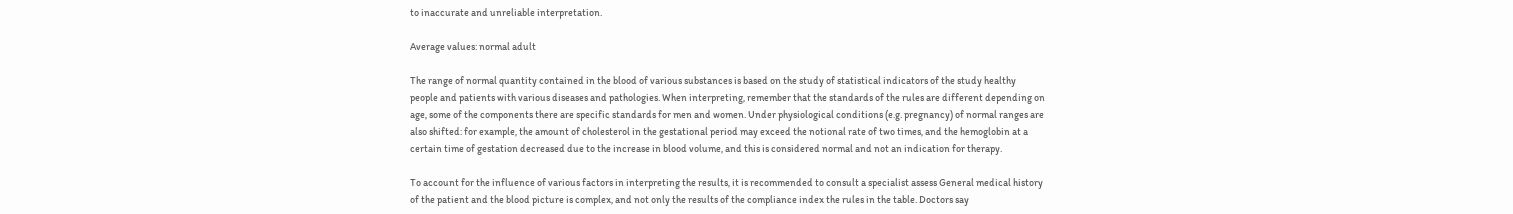to inaccurate and unreliable interpretation.

Average values: normal adult

The range of normal quantity contained in the blood of various substances is based on the study of statistical indicators of the study healthy people and patients with various diseases and pathologies. When interpreting, remember that the standards of the rules are different depending on age, some of the components there are specific standards for men and women. Under physiological conditions (e.g. pregnancy) of normal ranges are also shifted: for example, the amount of cholesterol in the gestational period may exceed the notional rate of two times, and the hemoglobin at a certain time of gestation decreased due to the increase in blood volume, and this is considered normal and not an indication for therapy.

To account for the influence of various factors in interpreting the results, it is recommended to consult a specialist assess General medical history of the patient and the blood picture is complex, and not only the results of the compliance index the rules in the table. Doctors say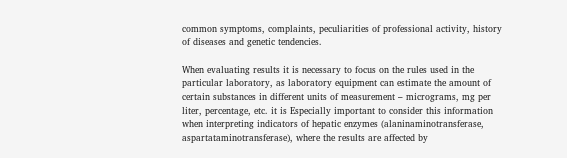common symptoms, complaints, peculiarities of professional activity, history of diseases and genetic tendencies.

When evaluating results it is necessary to focus on the rules used in the particular laboratory, as laboratory equipment can estimate the amount of certain substances in different units of measurement – micrograms, mg per liter, percentage, etc. it is Especially important to consider this information when interpreting indicators of hepatic enzymes (alaninaminotransferase, aspartataminotransferase), where the results are affected by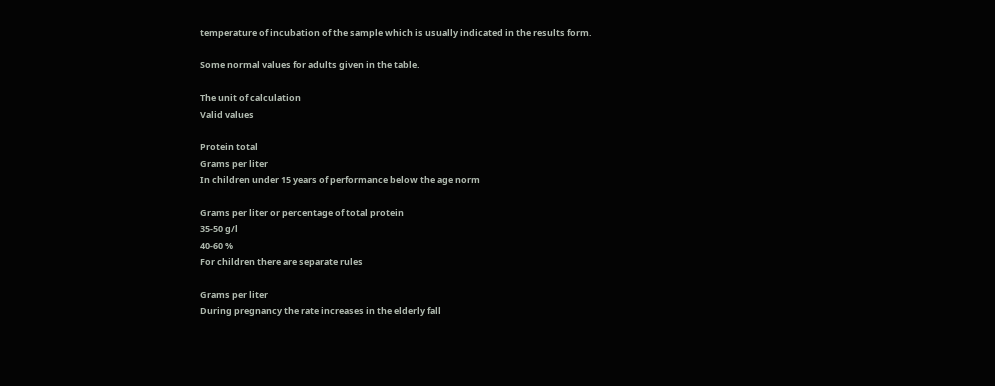temperature of incubation of the sample which is usually indicated in the results form.

Some normal values for adults given in the table.

The unit of calculation
Valid values

Protein total
Grams per liter
In children under 15 years of performance below the age norm

Grams per liter or percentage of total protein
35-50 g/l
40-60 %
For children there are separate rules

Grams per liter
During pregnancy the rate increases in the elderly fall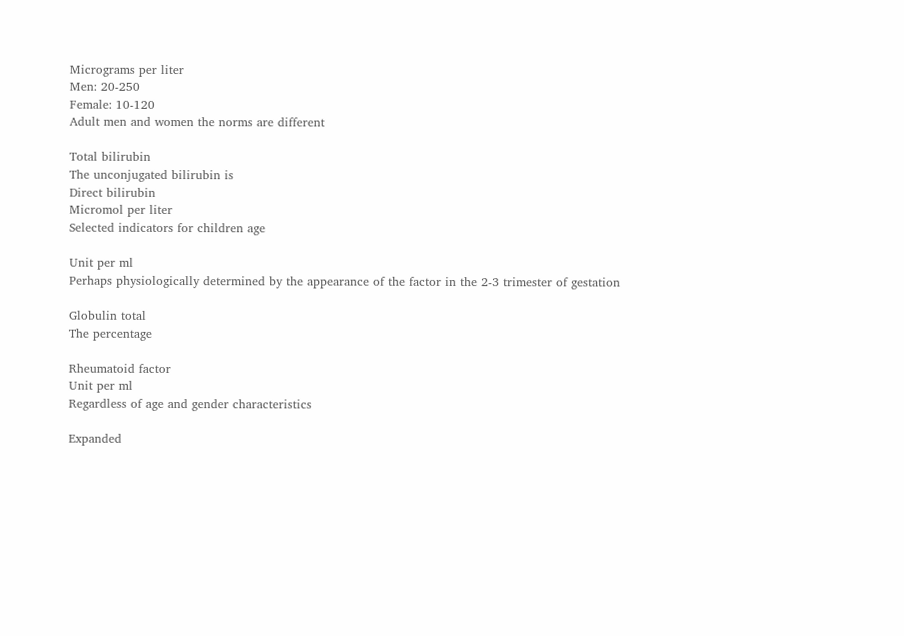Micrograms per liter
Men: 20-250
Female: 10-120
Adult men and women the norms are different

Total bilirubin
The unconjugated bilirubin is
Direct bilirubin
Micromol per liter
Selected indicators for children age

Unit per ml
Perhaps physiologically determined by the appearance of the factor in the 2-3 trimester of gestation

Globulin total
The percentage

Rheumatoid factor
Unit per ml
Regardless of age and gender characteristics

Expanded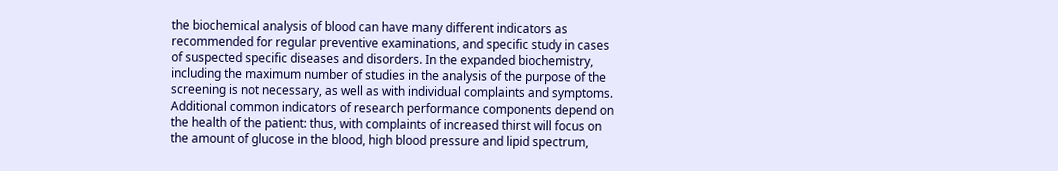the biochemical analysis of blood can have many different indicators as recommended for regular preventive examinations, and specific study in cases of suspected specific diseases and disorders. In the expanded biochemistry, including the maximum number of studies in the analysis of the purpose of the screening is not necessary, as well as with individual complaints and symptoms. Additional common indicators of research performance components depend on the health of the patient: thus, with complaints of increased thirst will focus on the amount of glucose in the blood, high blood pressure and lipid spectrum,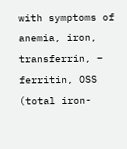with symptoms of anemia, iron, transferrin, – ferritin, OSS (total iron-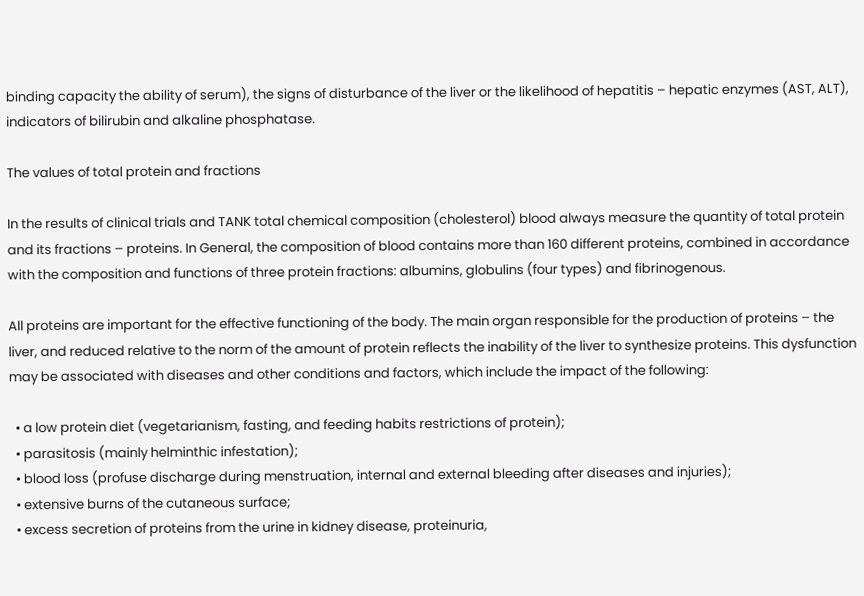binding capacity the ability of serum), the signs of disturbance of the liver or the likelihood of hepatitis – hepatic enzymes (AST, ALT), indicators of bilirubin and alkaline phosphatase.

The values of total protein and fractions

In the results of clinical trials and TANK total chemical composition (cholesterol) blood always measure the quantity of total protein and its fractions – proteins. In General, the composition of blood contains more than 160 different proteins, combined in accordance with the composition and functions of three protein fractions: albumins, globulins (four types) and fibrinogenous.

All proteins are important for the effective functioning of the body. The main organ responsible for the production of proteins – the liver, and reduced relative to the norm of the amount of protein reflects the inability of the liver to synthesize proteins. This dysfunction may be associated with diseases and other conditions and factors, which include the impact of the following:

  • a low protein diet (vegetarianism, fasting, and feeding habits restrictions of protein);
  • parasitosis (mainly helminthic infestation);
  • blood loss (profuse discharge during menstruation, internal and external bleeding after diseases and injuries);
  • extensive burns of the cutaneous surface;
  • excess secretion of proteins from the urine in kidney disease, proteinuria,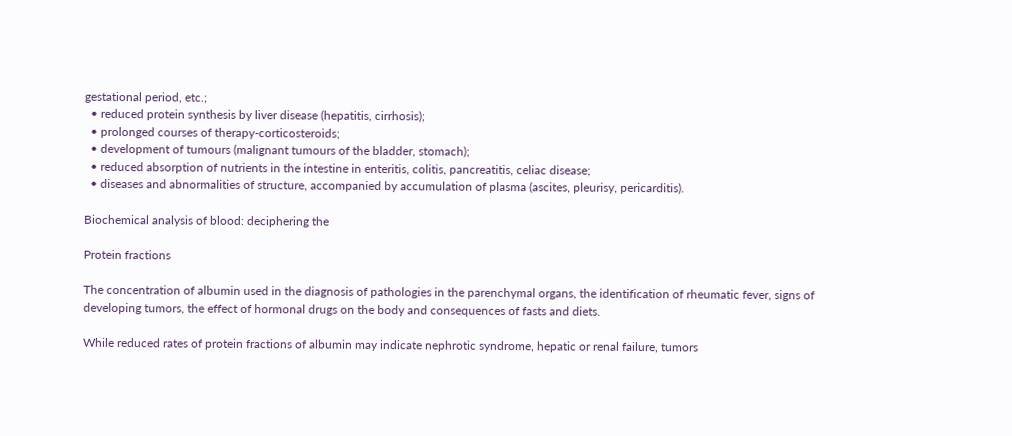gestational period, etc.;
  • reduced protein synthesis by liver disease (hepatitis, cirrhosis);
  • prolonged courses of therapy-corticosteroids;
  • development of tumours (malignant tumours of the bladder, stomach);
  • reduced absorption of nutrients in the intestine in enteritis, colitis, pancreatitis, celiac disease;
  • diseases and abnormalities of structure, accompanied by accumulation of plasma (ascites, pleurisy, pericarditis).

Biochemical analysis of blood: deciphering the

Protein fractions

The concentration of albumin used in the diagnosis of pathologies in the parenchymal organs, the identification of rheumatic fever, signs of developing tumors, the effect of hormonal drugs on the body and consequences of fasts and diets.

While reduced rates of protein fractions of albumin may indicate nephrotic syndrome, hepatic or renal failure, tumors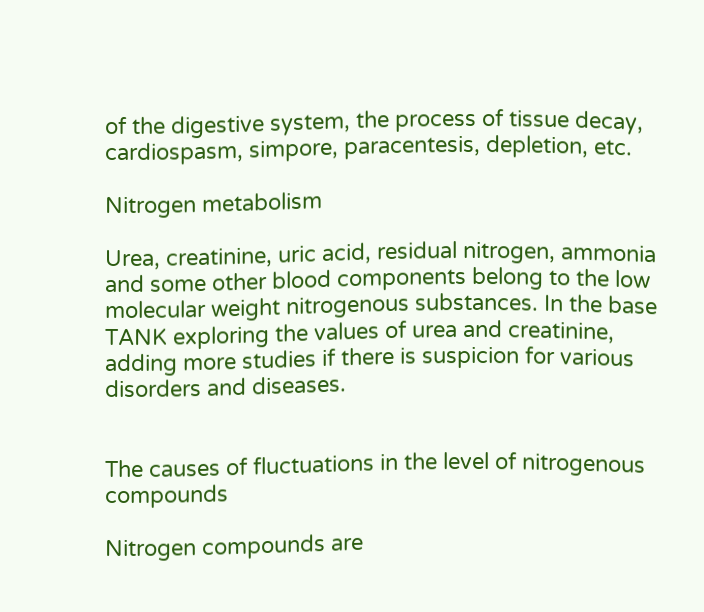of the digestive system, the process of tissue decay, cardiospasm, simpore, paracentesis, depletion, etc.

Nitrogen metabolism

Urea, creatinine, uric acid, residual nitrogen, ammonia and some other blood components belong to the low molecular weight nitrogenous substances. In the base TANK exploring the values of urea and creatinine, adding more studies if there is suspicion for various disorders and diseases.


The causes of fluctuations in the level of nitrogenous compounds

Nitrogen compounds are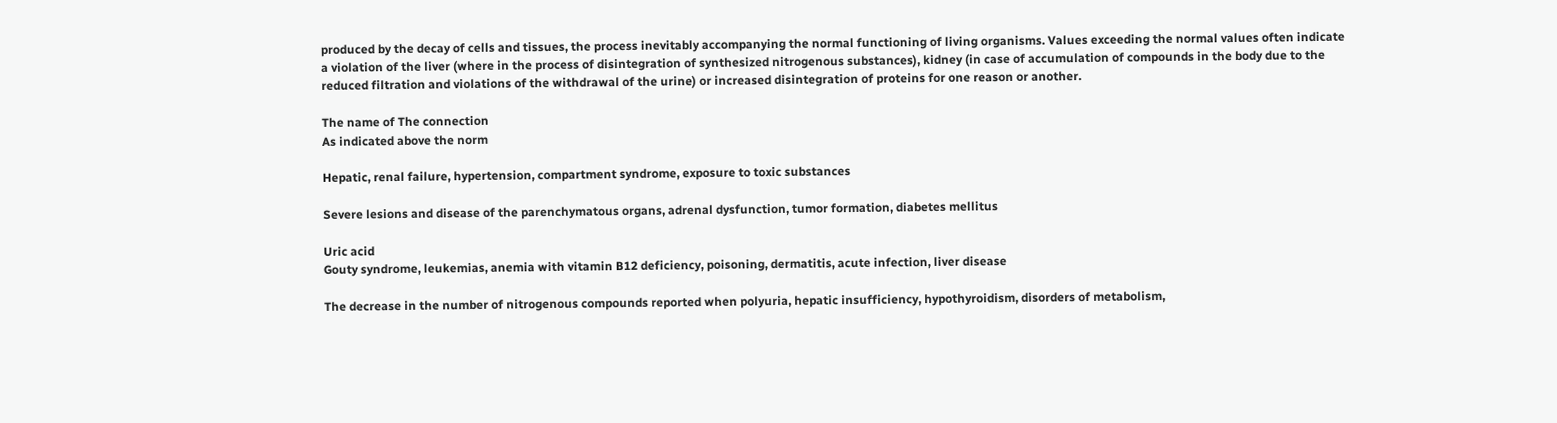produced by the decay of cells and tissues, the process inevitably accompanying the normal functioning of living organisms. Values exceeding the normal values often indicate a violation of the liver (where in the process of disintegration of synthesized nitrogenous substances), kidney (in case of accumulation of compounds in the body due to the reduced filtration and violations of the withdrawal of the urine) or increased disintegration of proteins for one reason or another.

The name of The connection
As indicated above the norm

Hepatic, renal failure, hypertension, compartment syndrome, exposure to toxic substances

Severe lesions and disease of the parenchymatous organs, adrenal dysfunction, tumor formation, diabetes mellitus

Uric acid
Gouty syndrome, leukemias, anemia with vitamin B12 deficiency, poisoning, dermatitis, acute infection, liver disease

The decrease in the number of nitrogenous compounds reported when polyuria, hepatic insufficiency, hypothyroidism, disorders of metabolism,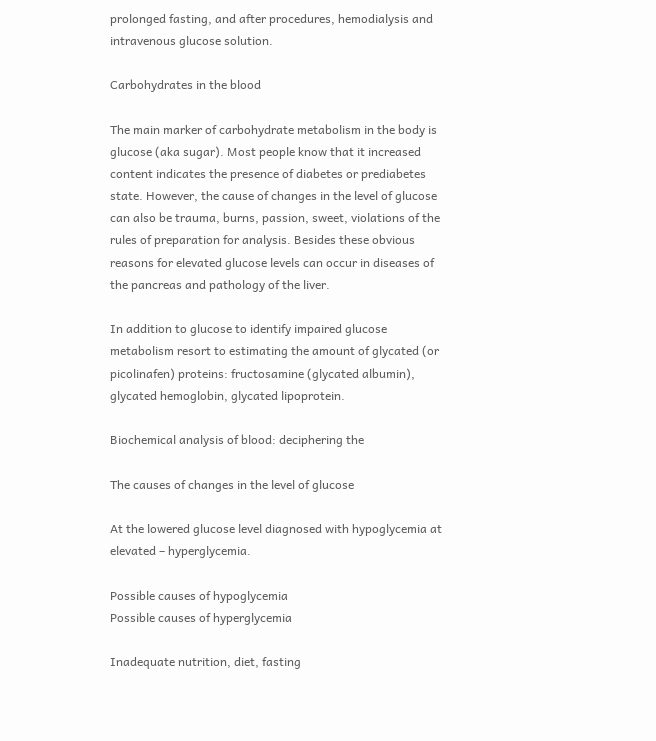prolonged fasting, and after procedures, hemodialysis and intravenous glucose solution.

Carbohydrates in the blood

The main marker of carbohydrate metabolism in the body is glucose (aka sugar). Most people know that it increased content indicates the presence of diabetes or prediabetes state. However, the cause of changes in the level of glucose can also be trauma, burns, passion, sweet, violations of the rules of preparation for analysis. Besides these obvious reasons for elevated glucose levels can occur in diseases of the pancreas and pathology of the liver.

In addition to glucose to identify impaired glucose metabolism resort to estimating the amount of glycated (or picolinafen) proteins: fructosamine (glycated albumin), glycated hemoglobin, glycated lipoprotein.

Biochemical analysis of blood: deciphering the

The causes of changes in the level of glucose

At the lowered glucose level diagnosed with hypoglycemia at elevated – hyperglycemia.

Possible causes of hypoglycemia
Possible causes of hyperglycemia

Inadequate nutrition, diet, fasting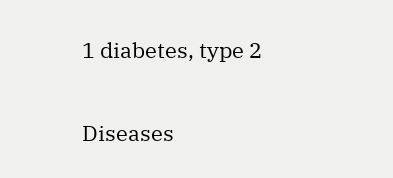1 diabetes, type 2

Diseases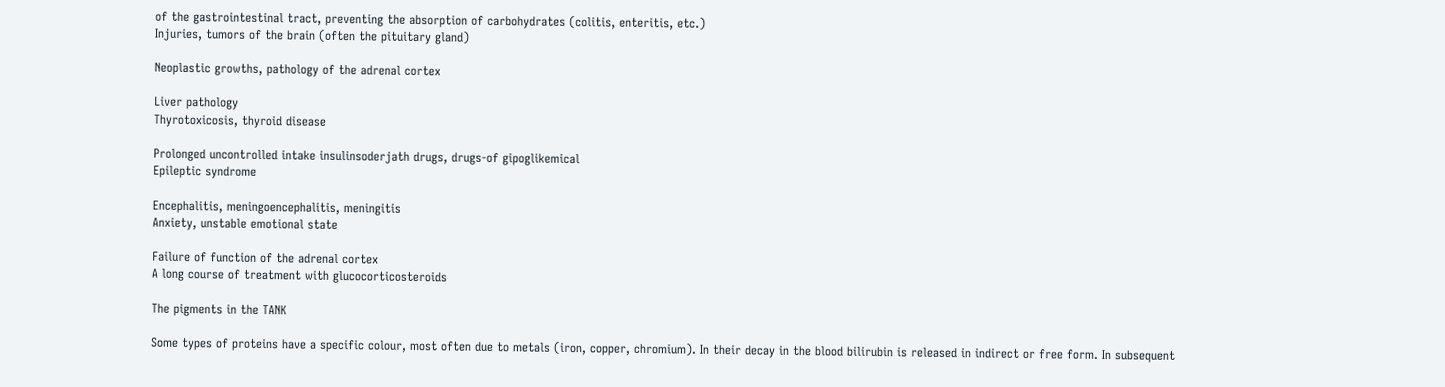of the gastrointestinal tract, preventing the absorption of carbohydrates (colitis, enteritis, etc.)
Injuries, tumors of the brain (often the pituitary gland)

Neoplastic growths, pathology of the adrenal cortex

Liver pathology
Thyrotoxicosis, thyroid disease

Prolonged uncontrolled intake insulinsoderjath drugs, drugs-of gipoglikemical
Epileptic syndrome

Encephalitis, meningoencephalitis, meningitis
Anxiety, unstable emotional state

Failure of function of the adrenal cortex
A long course of treatment with glucocorticosteroids

The pigments in the TANK

Some types of proteins have a specific colour, most often due to metals (iron, copper, chromium). In their decay in the blood bilirubin is released in indirect or free form. In subsequent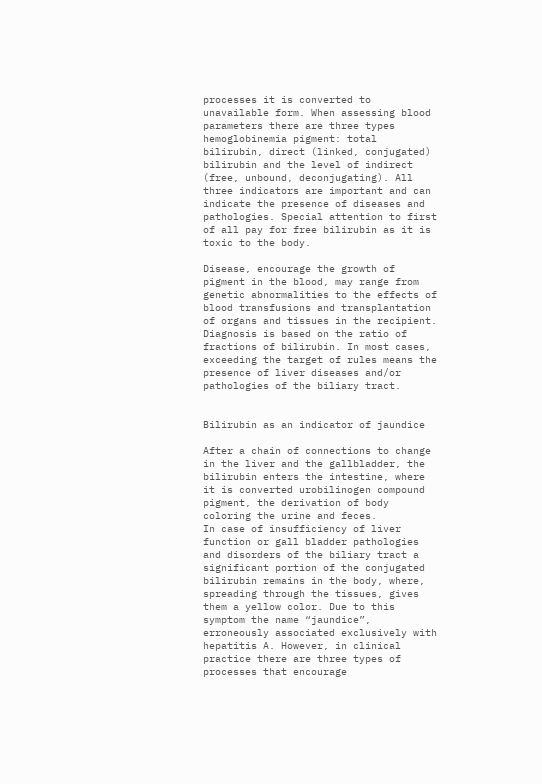processes it is converted to unavailable form. When assessing blood parameters there are three types hemoglobinemia pigment: total bilirubin, direct (linked, conjugated) bilirubin and the level of indirect (free, unbound, deconjugating). All three indicators are important and can indicate the presence of diseases and pathologies. Special attention to first of all pay for free bilirubin as it is toxic to the body.

Disease, encourage the growth of pigment in the blood, may range from genetic abnormalities to the effects of blood transfusions and transplantation of organs and tissues in the recipient. Diagnosis is based on the ratio of fractions of bilirubin. In most cases, exceeding the target of rules means the presence of liver diseases and/or pathologies of the biliary tract.


Bilirubin as an indicator of jaundice

After a chain of connections to change in the liver and the gallbladder, the bilirubin enters the intestine, where it is converted urobilinogen compound pigment, the derivation of body coloring the urine and feces.
In case of insufficiency of liver function or gall bladder pathologies and disorders of the biliary tract a significant portion of the conjugated bilirubin remains in the body, where, spreading through the tissues, gives them a yellow color. Due to this symptom the name “jaundice”, erroneously associated exclusively with hepatitis A. However, in clinical practice there are three types of processes that encourage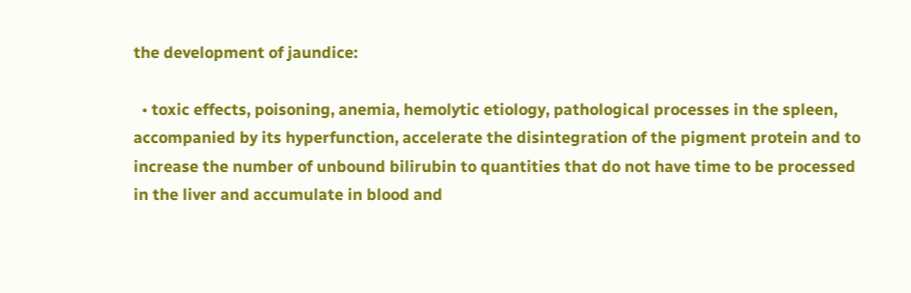the development of jaundice:

  • toxic effects, poisoning, anemia, hemolytic etiology, pathological processes in the spleen, accompanied by its hyperfunction, accelerate the disintegration of the pigment protein and to increase the number of unbound bilirubin to quantities that do not have time to be processed in the liver and accumulate in blood and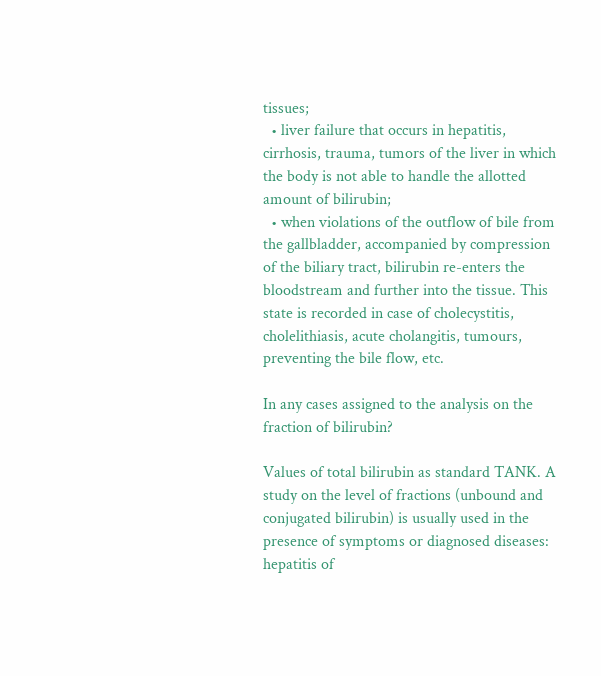tissues;
  • liver failure that occurs in hepatitis, cirrhosis, trauma, tumors of the liver in which the body is not able to handle the allotted amount of bilirubin;
  • when violations of the outflow of bile from the gallbladder, accompanied by compression of the biliary tract, bilirubin re-enters the bloodstream and further into the tissue. This state is recorded in case of cholecystitis, cholelithiasis, acute cholangitis, tumours, preventing the bile flow, etc.

In any cases assigned to the analysis on the fraction of bilirubin?

Values of total bilirubin as standard TANK. A study on the level of fractions (unbound and conjugated bilirubin) is usually used in the presence of symptoms or diagnosed diseases: hepatitis of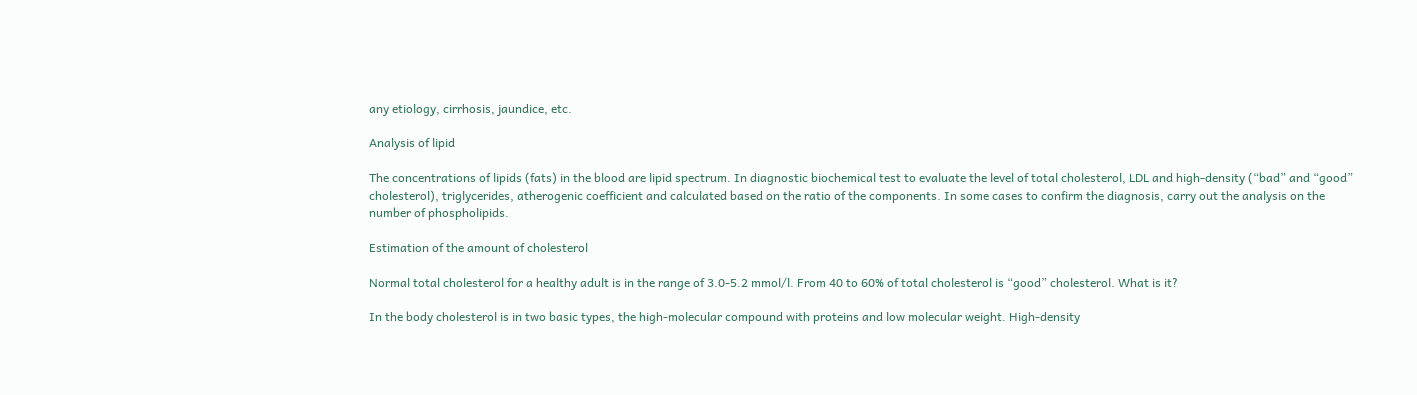any etiology, cirrhosis, jaundice, etc.

Analysis of lipid

The concentrations of lipids (fats) in the blood are lipid spectrum. In diagnostic biochemical test to evaluate the level of total cholesterol, LDL and high-density (“bad” and “good” cholesterol), triglycerides, atherogenic coefficient and calculated based on the ratio of the components. In some cases to confirm the diagnosis, carry out the analysis on the number of phospholipids.

Estimation of the amount of cholesterol

Normal total cholesterol for a healthy adult is in the range of 3.0-5.2 mmol/l. From 40 to 60% of total cholesterol is “good” cholesterol. What is it?

In the body cholesterol is in two basic types, the high-molecular compound with proteins and low molecular weight. High-density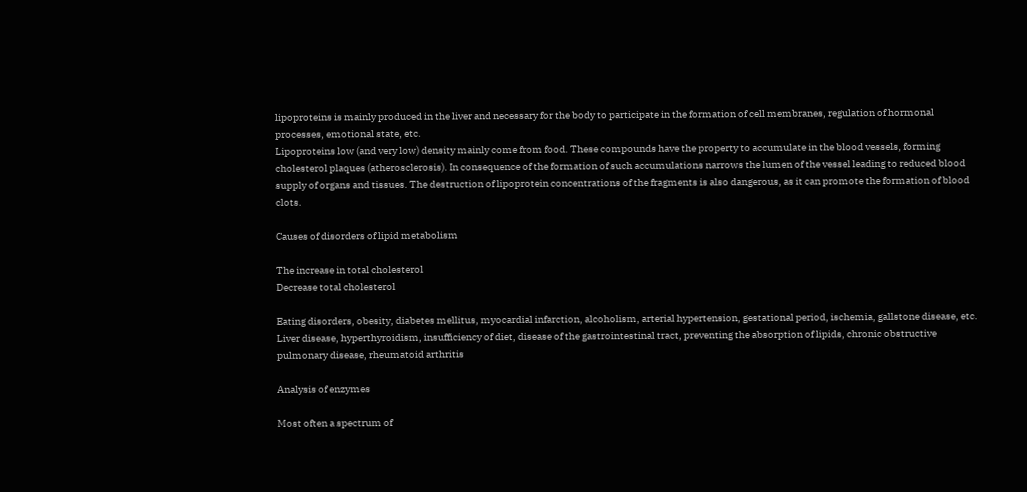lipoproteins is mainly produced in the liver and necessary for the body to participate in the formation of cell membranes, regulation of hormonal processes, emotional state, etc.
Lipoproteins low (and very low) density mainly come from food. These compounds have the property to accumulate in the blood vessels, forming cholesterol plaques (atherosclerosis). In consequence of the formation of such accumulations narrows the lumen of the vessel leading to reduced blood supply of organs and tissues. The destruction of lipoprotein concentrations of the fragments is also dangerous, as it can promote the formation of blood clots.

Causes of disorders of lipid metabolism

The increase in total cholesterol
Decrease total cholesterol

Eating disorders, obesity, diabetes mellitus, myocardial infarction, alcoholism, arterial hypertension, gestational period, ischemia, gallstone disease, etc.
Liver disease, hyperthyroidism, insufficiency of diet, disease of the gastrointestinal tract, preventing the absorption of lipids, chronic obstructive pulmonary disease, rheumatoid arthritis

Analysis of enzymes

Most often a spectrum of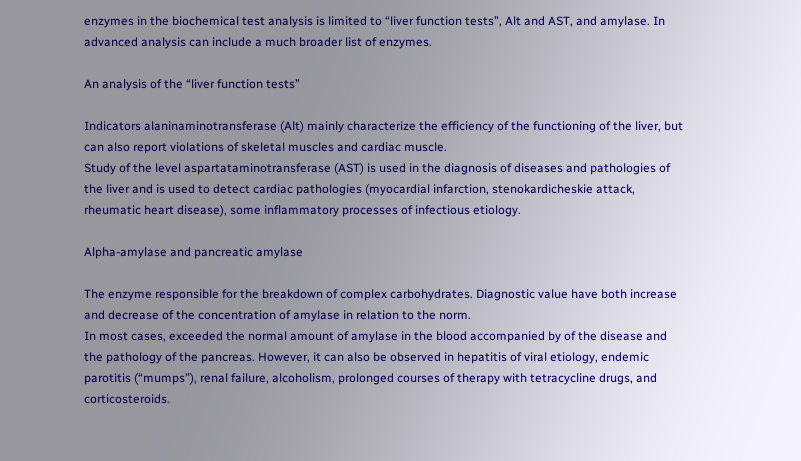enzymes in the biochemical test analysis is limited to “liver function tests”, Alt and AST, and amylase. In advanced analysis can include a much broader list of enzymes.

An analysis of the “liver function tests”

Indicators alaninaminotransferase (Alt) mainly characterize the efficiency of the functioning of the liver, but can also report violations of skeletal muscles and cardiac muscle.
Study of the level aspartataminotransferase (AST) is used in the diagnosis of diseases and pathologies of the liver and is used to detect cardiac pathologies (myocardial infarction, stenokardicheskie attack, rheumatic heart disease), some inflammatory processes of infectious etiology.

Alpha-amylase and pancreatic amylase

The enzyme responsible for the breakdown of complex carbohydrates. Diagnostic value have both increase and decrease of the concentration of amylase in relation to the norm.
In most cases, exceeded the normal amount of amylase in the blood accompanied by of the disease and the pathology of the pancreas. However, it can also be observed in hepatitis of viral etiology, endemic parotitis (“mumps”), renal failure, alcoholism, prolonged courses of therapy with tetracycline drugs, and corticosteroids.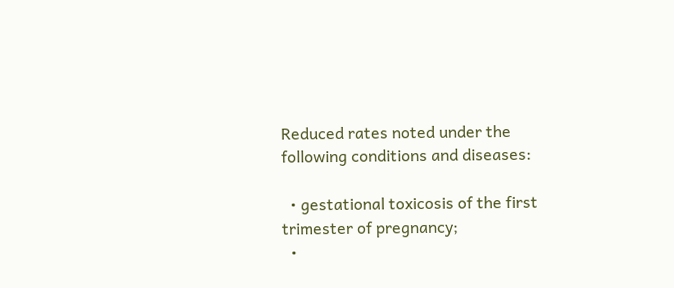Reduced rates noted under the following conditions and diseases:

  • gestational toxicosis of the first trimester of pregnancy;
  •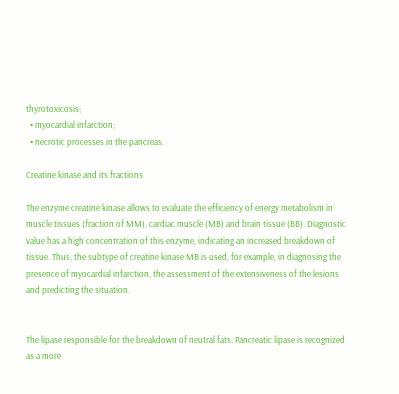thyrotoxicosis;
  • myocardial infarction;
  • necrotic processes in the pancreas.

Creatine kinase and its fractions

The enzyme creatine kinase allows to evaluate the efficiency of energy metabolism in muscle tissues (fraction of MM), cardiac muscle (MB) and brain tissue (BB). Diagnostic value has a high concentration of this enzyme, indicating an increased breakdown of tissue. Thus, the subtype of creatine kinase MB is used, for example, in diagnosing the presence of myocardial infarction, the assessment of the extensiveness of the lesions and predicting the situation.


The lipase responsible for the breakdown of neutral fats. Pancreatic lipase is recognized as a more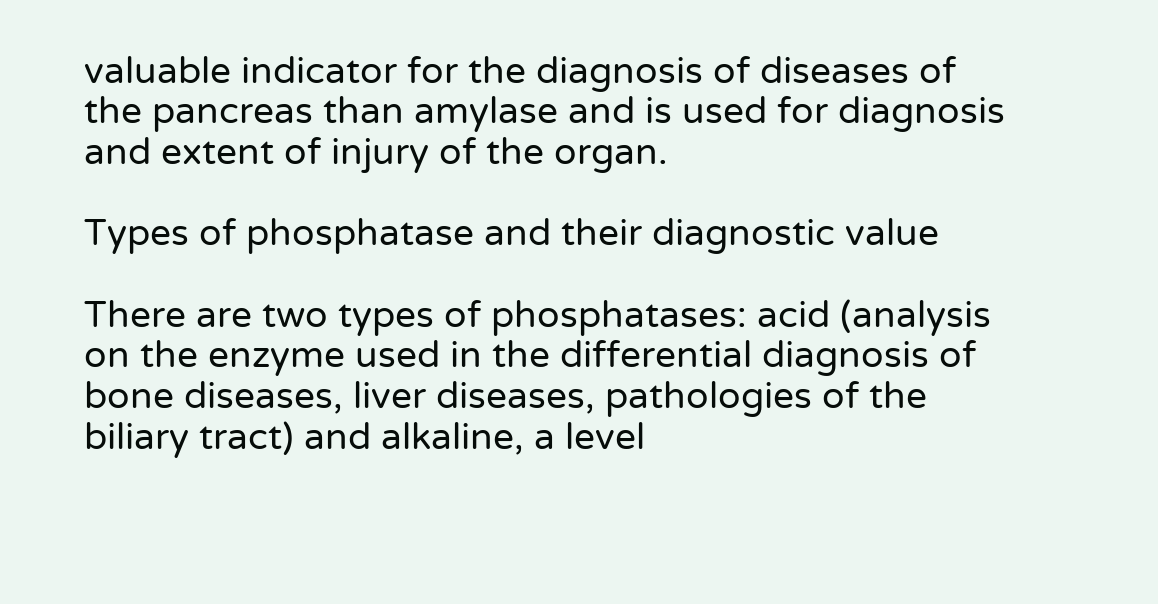valuable indicator for the diagnosis of diseases of the pancreas than amylase and is used for diagnosis and extent of injury of the organ.

Types of phosphatase and their diagnostic value

There are two types of phosphatases: acid (analysis on the enzyme used in the differential diagnosis of bone diseases, liver diseases, pathologies of the biliary tract) and alkaline, a level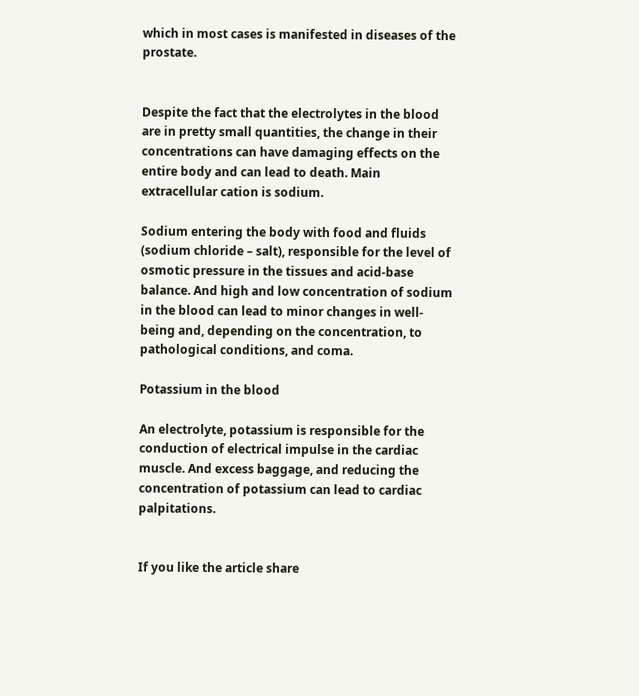which in most cases is manifested in diseases of the prostate.


Despite the fact that the electrolytes in the blood are in pretty small quantities, the change in their concentrations can have damaging effects on the entire body and can lead to death. Main extracellular cation is sodium.

Sodium entering the body with food and fluids (sodium chloride – salt), responsible for the level of osmotic pressure in the tissues and acid-base balance. And high and low concentration of sodium in the blood can lead to minor changes in well-being and, depending on the concentration, to pathological conditions, and coma.

Potassium in the blood

An electrolyte, potassium is responsible for the conduction of electrical impulse in the cardiac muscle. And excess baggage, and reducing the concentration of potassium can lead to cardiac palpitations.


If you like the article share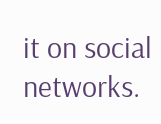it on social networks.